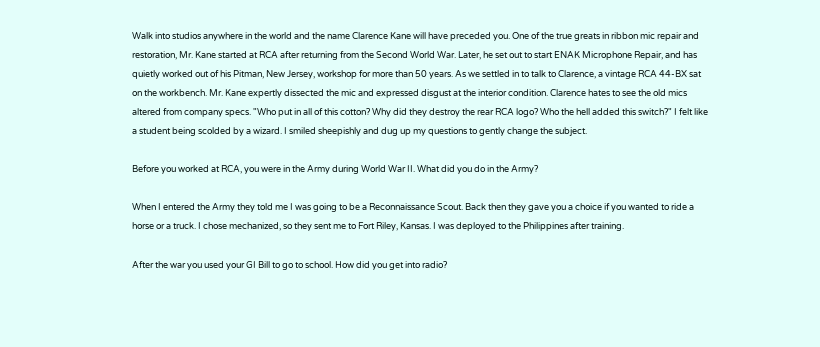Walk into studios anywhere in the world and the name Clarence Kane will have preceded you. One of the true greats in ribbon mic repair and restoration, Mr. Kane started at RCA after returning from the Second World War. Later, he set out to start ENAK Microphone Repair, and has quietly worked out of his Pitman, New Jersey, workshop for more than 50 years. As we settled in to talk to Clarence, a vintage RCA 44-BX sat on the workbench. Mr. Kane expertly dissected the mic and expressed disgust at the interior condition. Clarence hates to see the old mics altered from company specs. "Who put in all of this cotton? Why did they destroy the rear RCA logo? Who the hell added this switch?" I felt like a student being scolded by a wizard. I smiled sheepishly and dug up my questions to gently change the subject.

Before you worked at RCA, you were in the Army during World War II. What did you do in the Army?

When I entered the Army they told me I was going to be a Reconnaissance Scout. Back then they gave you a choice if you wanted to ride a horse or a truck. I chose mechanized, so they sent me to Fort Riley, Kansas. I was deployed to the Philippines after training.

After the war you used your GI Bill to go to school. How did you get into radio?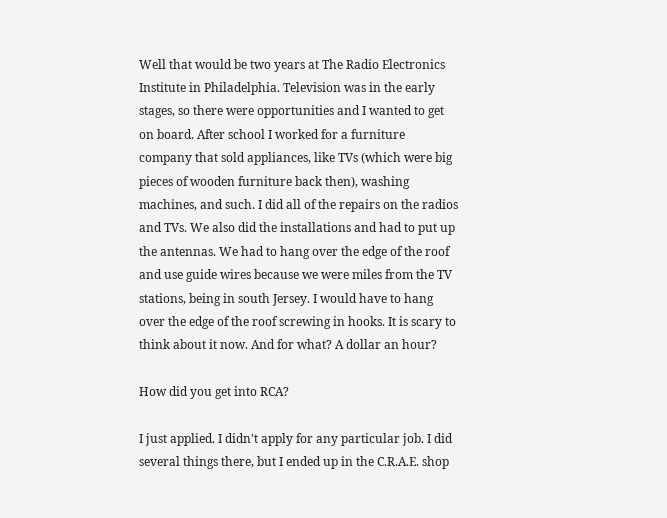Well that would be two years at The Radio Electronics Institute in Philadelphia. Television was in the early stages, so there were opportunities and I wanted to get on board. After school I worked for a furniture company that sold appliances, like TVs (which were big pieces of wooden furniture back then), washing machines, and such. I did all of the repairs on the radios and TVs. We also did the installations and had to put up the antennas. We had to hang over the edge of the roof and use guide wires because we were miles from the TV stations, being in south Jersey. I would have to hang over the edge of the roof screwing in hooks. It is scary to think about it now. And for what? A dollar an hour?

How did you get into RCA?

I just applied. I didn't apply for any particular job. I did several things there, but I ended up in the C.R.A.E. shop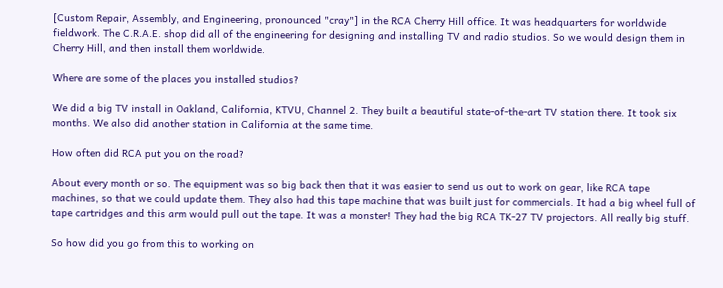[Custom Repair, Assembly, and Engineering, pronounced "cray"] in the RCA Cherry Hill office. It was headquarters for worldwide fieldwork. The C.R.A.E. shop did all of the engineering for designing and installing TV and radio studios. So we would design them in Cherry Hill, and then install them worldwide.

Where are some of the places you installed studios?

We did a big TV install in Oakland, California, KTVU, Channel 2. They built a beautiful state-of-the-art TV station there. It took six months. We also did another station in California at the same time.

How often did RCA put you on the road?

About every month or so. The equipment was so big back then that it was easier to send us out to work on gear, like RCA tape machines, so that we could update them. They also had this tape machine that was built just for commercials. It had a big wheel full of tape cartridges and this arm would pull out the tape. It was a monster! They had the big RCA TK-27 TV projectors. All really big stuff.

So how did you go from this to working on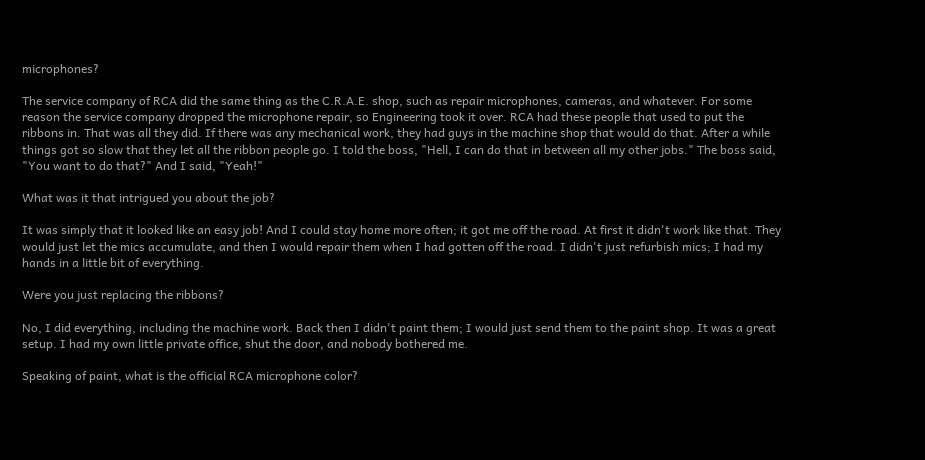microphones?

The service company of RCA did the same thing as the C.R.A.E. shop, such as repair microphones, cameras, and whatever. For some reason the service company dropped the microphone repair, so Engineering took it over. RCA had these people that used to put the ribbons in. That was all they did. If there was any mechanical work, they had guys in the machine shop that would do that. After a while things got so slow that they let all the ribbon people go. I told the boss, "Hell, I can do that in between all my other jobs." The boss said, "You want to do that?" And I said, "Yeah!"

What was it that intrigued you about the job?

It was simply that it looked like an easy job! And I could stay home more often; it got me off the road. At first it didn't work like that. They would just let the mics accumulate, and then I would repair them when I had gotten off the road. I didn't just refurbish mics; I had my hands in a little bit of everything.

Were you just replacing the ribbons?

No, I did everything, including the machine work. Back then I didn't paint them; I would just send them to the paint shop. It was a great setup. I had my own little private office, shut the door, and nobody bothered me.

Speaking of paint, what is the official RCA microphone color?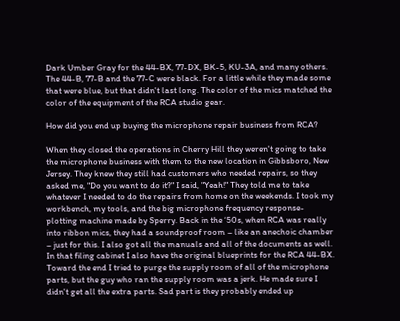Dark Umber Gray for the 44-BX, 77-DX, BK-5, KU-3A, and many others. The 44-B, 77-B and the 77-C were black. For a little while they made some that were blue, but that didn't last long. The color of the mics matched the color of the equipment of the RCA studio gear.

How did you end up buying the microphone repair business from RCA?

When they closed the operations in Cherry Hill they weren't going to take the microphone business with them to the new location in Gibbsboro, New Jersey. They knew they still had customers who needed repairs, so they asked me, "Do you want to do it?" I said, "Yeah!" They told me to take whatever I needed to do the repairs from home on the weekends. I took my workbench, my tools, and the big microphone frequency response-plotting machine made by Sperry. Back in the ‘50s, when RCA was really into ribbon mics, they had a soundproof room – like an anechoic chamber – just for this. I also got all the manuals and all of the documents as well. In that filing cabinet I also have the original blueprints for the RCA 44-BX. Toward the end I tried to purge the supply room of all of the microphone parts, but the guy who ran the supply room was a jerk. He made sure I didn't get all the extra parts. Sad part is they probably ended up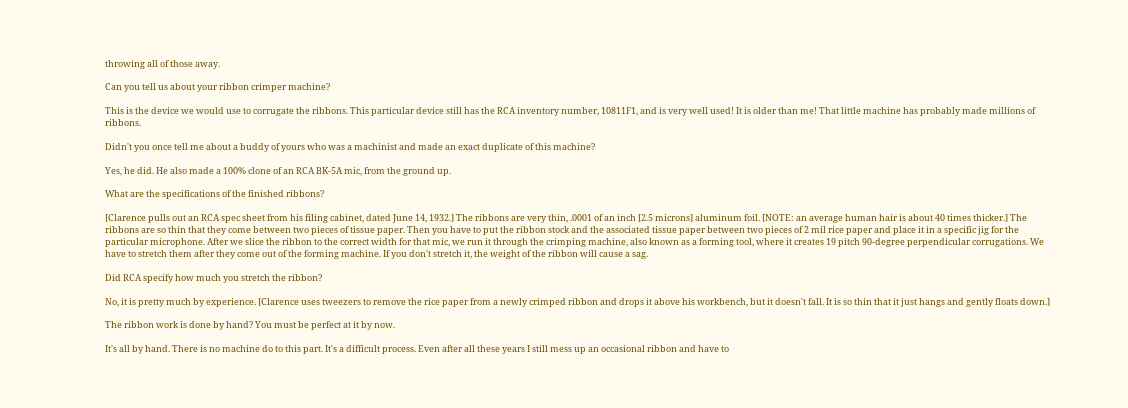throwing all of those away.

Can you tell us about your ribbon crimper machine?

This is the device we would use to corrugate the ribbons. This particular device still has the RCA inventory number, 10811F1, and is very well used! It is older than me! That little machine has probably made millions of ribbons.

Didn't you once tell me about a buddy of yours who was a machinist and made an exact duplicate of this machine?

Yes, he did. He also made a 100% clone of an RCA BK-5A mic, from the ground up.

What are the specifications of the finished ribbons?

[Clarence pulls out an RCA spec sheet from his filing cabinet, dated June 14, 1932.] The ribbons are very thin, .0001 of an inch [2.5 microns] aluminum foil. [NOTE: an average human hair is about 40 times thicker.] The ribbons are so thin that they come between two pieces of tissue paper. Then you have to put the ribbon stock and the associated tissue paper between two pieces of 2 mil rice paper and place it in a specific jig for the particular microphone. After we slice the ribbon to the correct width for that mic, we run it through the crimping machine, also known as a forming tool, where it creates 19 pitch 90-degree perpendicular corrugations. We have to stretch them after they come out of the forming machine. If you don't stretch it, the weight of the ribbon will cause a sag.

Did RCA specify how much you stretch the ribbon?

No, it is pretty much by experience. [Clarence uses tweezers to remove the rice paper from a newly crimped ribbon and drops it above his workbench, but it doesn't fall. It is so thin that it just hangs and gently floats down.]

The ribbon work is done by hand? You must be perfect at it by now.

It's all by hand. There is no machine do to this part. It's a difficult process. Even after all these years I still mess up an occasional ribbon and have to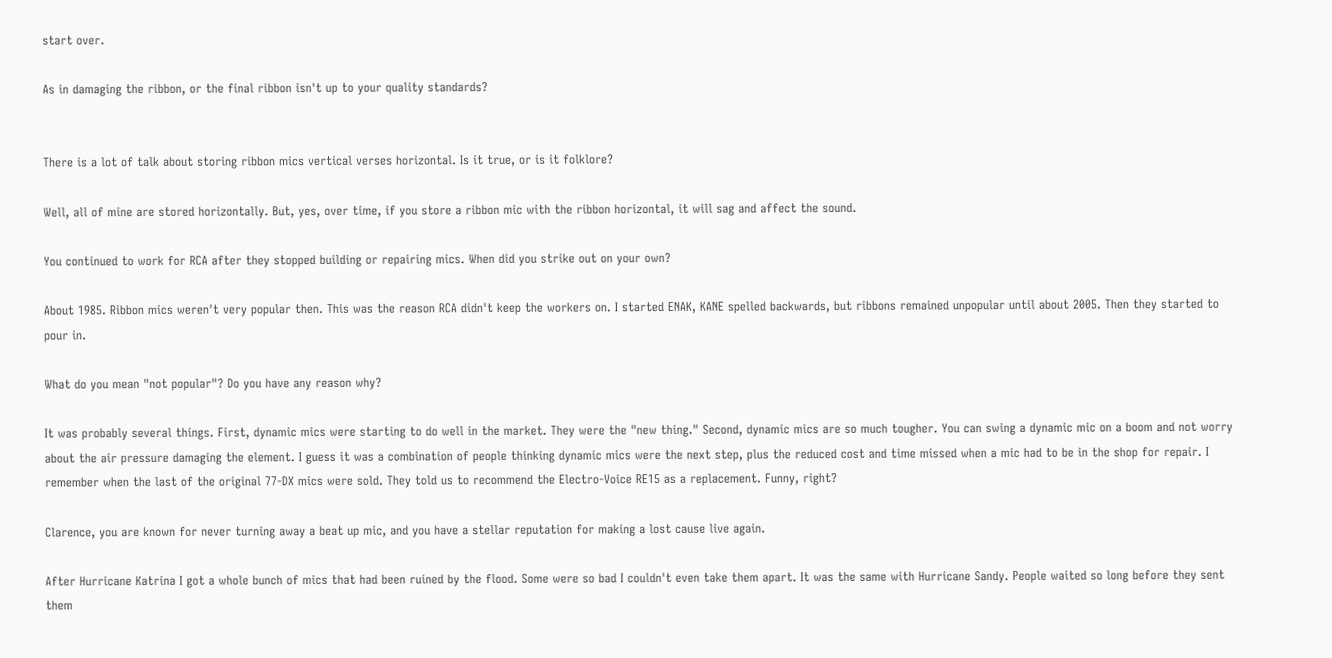start over.

As in damaging the ribbon, or the final ribbon isn't up to your quality standards?


There is a lot of talk about storing ribbon mics vertical verses horizontal. Is it true, or is it folklore?

Well, all of mine are stored horizontally. But, yes, over time, if you store a ribbon mic with the ribbon horizontal, it will sag and affect the sound.

You continued to work for RCA after they stopped building or repairing mics. When did you strike out on your own?

About 1985. Ribbon mics weren't very popular then. This was the reason RCA didn't keep the workers on. I started ENAK, KANE spelled backwards, but ribbons remained unpopular until about 2005. Then they started to pour in.

What do you mean "not popular"? Do you have any reason why?

It was probably several things. First, dynamic mics were starting to do well in the market. They were the "new thing." Second, dynamic mics are so much tougher. You can swing a dynamic mic on a boom and not worry about the air pressure damaging the element. I guess it was a combination of people thinking dynamic mics were the next step, plus the reduced cost and time missed when a mic had to be in the shop for repair. I remember when the last of the original 77-DX mics were sold. They told us to recommend the Electro-Voice RE15 as a replacement. Funny, right?

Clarence, you are known for never turning away a beat up mic, and you have a stellar reputation for making a lost cause live again.

After Hurricane Katrina I got a whole bunch of mics that had been ruined by the flood. Some were so bad I couldn't even take them apart. It was the same with Hurricane Sandy. People waited so long before they sent them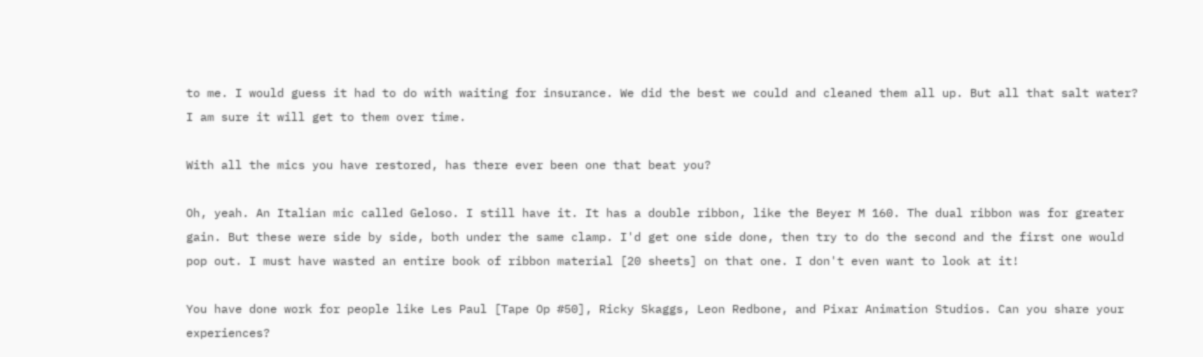to me. I would guess it had to do with waiting for insurance. We did the best we could and cleaned them all up. But all that salt water? I am sure it will get to them over time.

With all the mics you have restored, has there ever been one that beat you?

Oh, yeah. An Italian mic called Geloso. I still have it. It has a double ribbon, like the Beyer M 160. The dual ribbon was for greater gain. But these were side by side, both under the same clamp. I'd get one side done, then try to do the second and the first one would pop out. I must have wasted an entire book of ribbon material [20 sheets] on that one. I don't even want to look at it!

You have done work for people like Les Paul [Tape Op #50], Ricky Skaggs, Leon Redbone, and Pixar Animation Studios. Can you share your experiences?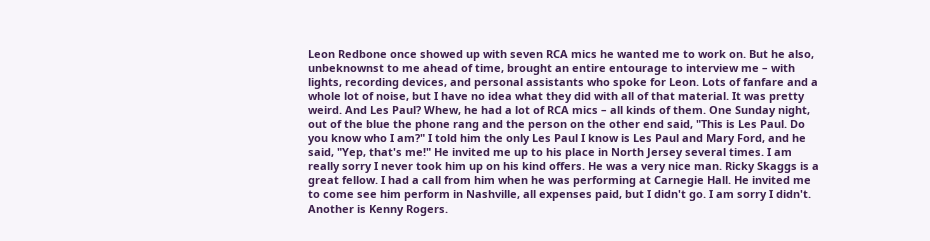Leon Redbone once showed up with seven RCA mics he wanted me to work on. But he also, unbeknownst to me ahead of time, brought an entire entourage to interview me – with lights, recording devices, and personal assistants who spoke for Leon. Lots of fanfare and a whole lot of noise, but I have no idea what they did with all of that material. It was pretty weird. And Les Paul? Whew, he had a lot of RCA mics – all kinds of them. One Sunday night, out of the blue the phone rang and the person on the other end said, "This is Les Paul. Do you know who I am?" I told him the only Les Paul I know is Les Paul and Mary Ford, and he said, "Yep, that's me!" He invited me up to his place in North Jersey several times. I am really sorry I never took him up on his kind offers. He was a very nice man. Ricky Skaggs is a great fellow. I had a call from him when he was performing at Carnegie Hall. He invited me to come see him perform in Nashville, all expenses paid, but I didn't go. I am sorry I didn't. Another is Kenny Rogers.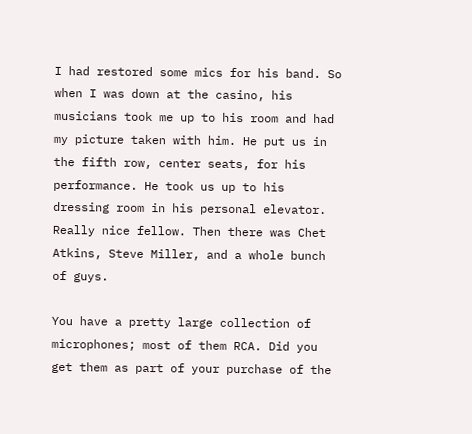I had restored some mics for his band. So when I was down at the casino, his musicians took me up to his room and had my picture taken with him. He put us in the fifth row, center seats, for his performance. He took us up to his dressing room in his personal elevator. Really nice fellow. Then there was Chet Atkins, Steve Miller, and a whole bunch of guys.

You have a pretty large collection of microphones; most of them RCA. Did you get them as part of your purchase of the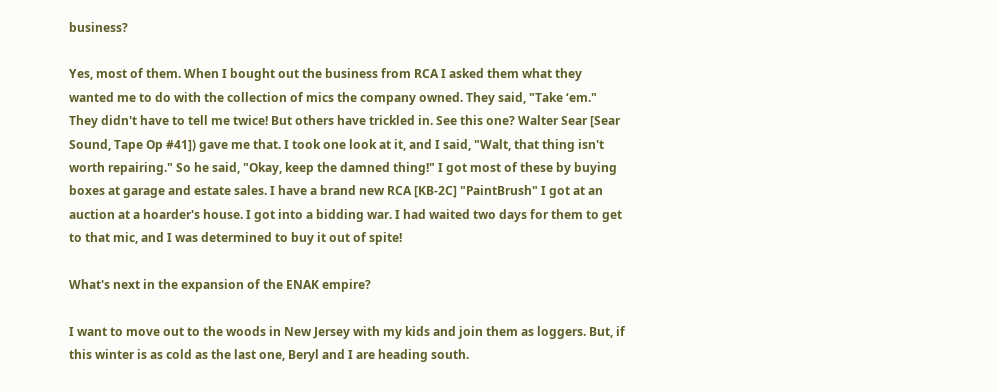business?

Yes, most of them. When I bought out the business from RCA I asked them what they wanted me to do with the collection of mics the company owned. They said, "Take ‘em." They didn't have to tell me twice! But others have trickled in. See this one? Walter Sear [Sear Sound, Tape Op #41]) gave me that. I took one look at it, and I said, "Walt, that thing isn't worth repairing." So he said, "Okay, keep the damned thing!" I got most of these by buying boxes at garage and estate sales. I have a brand new RCA [KB-2C] "PaintBrush" I got at an auction at a hoarder's house. I got into a bidding war. I had waited two days for them to get to that mic, and I was determined to buy it out of spite!

What's next in the expansion of the ENAK empire?

I want to move out to the woods in New Jersey with my kids and join them as loggers. But, if this winter is as cold as the last one, Beryl and I are heading south.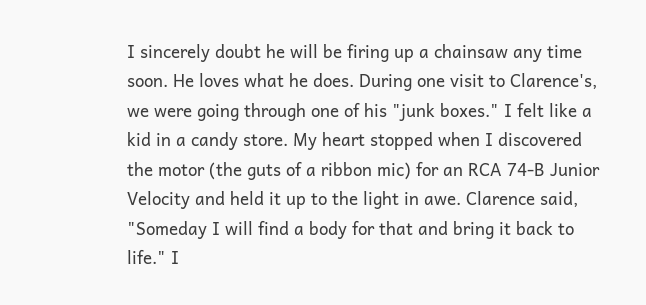I sincerely doubt he will be firing up a chainsaw any time soon. He loves what he does. During one visit to Clarence's, we were going through one of his "junk boxes." I felt like a kid in a candy store. My heart stopped when I discovered the motor (the guts of a ribbon mic) for an RCA 74-B Junior Velocity and held it up to the light in awe. Clarence said, "Someday I will find a body for that and bring it back to life." I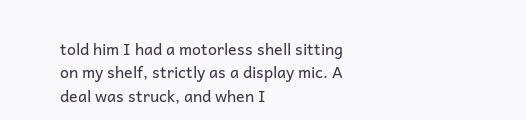told him I had a motorless shell sitting on my shelf, strictly as a display mic. A deal was struck, and when I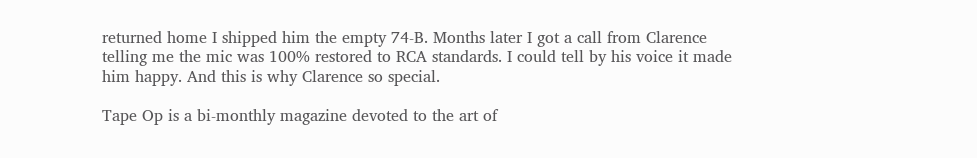returned home I shipped him the empty 74-B. Months later I got a call from Clarence telling me the mic was 100% restored to RCA standards. I could tell by his voice it made him happy. And this is why Clarence so special.

Tape Op is a bi-monthly magazine devoted to the art of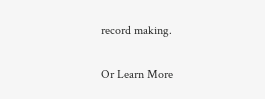record making.

Or Learn More